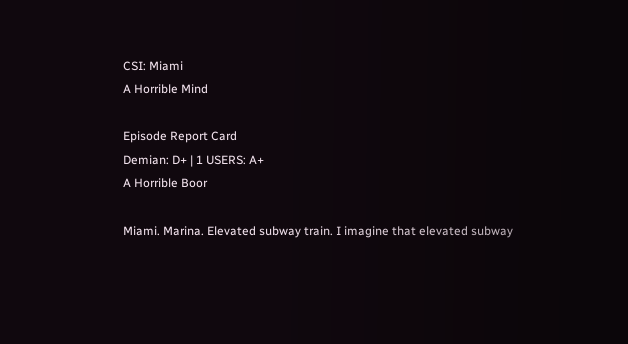CSI: Miami
A Horrible Mind

Episode Report Card
Demian: D+ | 1 USERS: A+
A Horrible Boor

Miami. Marina. Elevated subway train. I imagine that elevated subway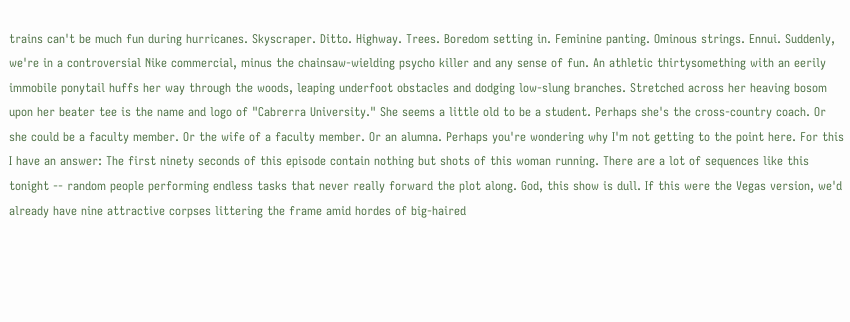trains can't be much fun during hurricanes. Skyscraper. Ditto. Highway. Trees. Boredom setting in. Feminine panting. Ominous strings. Ennui. Suddenly, we're in a controversial Nike commercial, minus the chainsaw-wielding psycho killer and any sense of fun. An athletic thirtysomething with an eerily immobile ponytail huffs her way through the woods, leaping underfoot obstacles and dodging low-slung branches. Stretched across her heaving bosom upon her beater tee is the name and logo of "Cabrerra University." She seems a little old to be a student. Perhaps she's the cross-country coach. Or she could be a faculty member. Or the wife of a faculty member. Or an alumna. Perhaps you're wondering why I'm not getting to the point here. For this I have an answer: The first ninety seconds of this episode contain nothing but shots of this woman running. There are a lot of sequences like this tonight -- random people performing endless tasks that never really forward the plot along. God, this show is dull. If this were the Vegas version, we'd already have nine attractive corpses littering the frame amid hordes of big-haired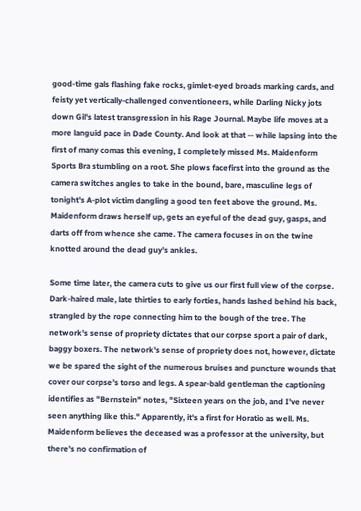good-time gals flashing fake rocks, gimlet-eyed broads marking cards, and feisty yet vertically-challenged conventioneers, while Darling Nicky jots down Gil's latest transgression in his Rage Journal. Maybe life moves at a more languid pace in Dade County. And look at that -- while lapsing into the first of many comas this evening, I completely missed Ms. Maidenform Sports Bra stumbling on a root. She plows facefirst into the ground as the camera switches angles to take in the bound, bare, masculine legs of tonight's A-plot victim dangling a good ten feet above the ground. Ms. Maidenform draws herself up, gets an eyeful of the dead guy, gasps, and darts off from whence she came. The camera focuses in on the twine knotted around the dead guy's ankles.

Some time later, the camera cuts to give us our first full view of the corpse. Dark-haired male, late thirties to early forties, hands lashed behind his back, strangled by the rope connecting him to the bough of the tree. The network's sense of propriety dictates that our corpse sport a pair of dark, baggy boxers. The network's sense of propriety does not, however, dictate we be spared the sight of the numerous bruises and puncture wounds that cover our corpse's torso and legs. A spear-bald gentleman the captioning identifies as "Bernstein" notes, "Sixteen years on the job, and I've never seen anything like this." Apparently, it's a first for Horatio as well. Ms. Maidenform believes the deceased was a professor at the university, but there's no confirmation of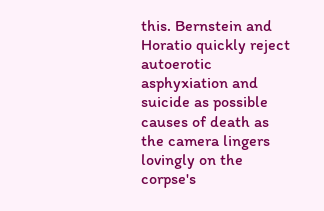this. Bernstein and Horatio quickly reject autoerotic asphyxiation and suicide as possible causes of death as the camera lingers lovingly on the corpse's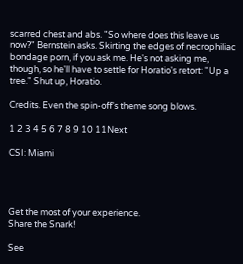scarred chest and abs. "So where does this leave us now?" Bernstein asks. Skirting the edges of necrophiliac bondage porn, if you ask me. He's not asking me, though, so he'll have to settle for Horatio's retort: "Up a tree." Shut up, Horatio.

Credits. Even the spin-off's theme song blows.

1 2 3 4 5 6 7 8 9 10 11Next

CSI: Miami




Get the most of your experience.
Share the Snark!

See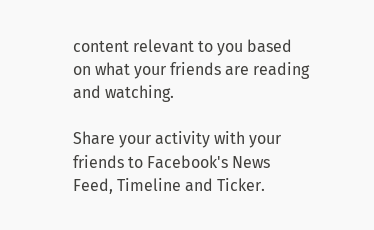content relevant to you based on what your friends are reading and watching.

Share your activity with your friends to Facebook's News Feed, Timeline and Ticker.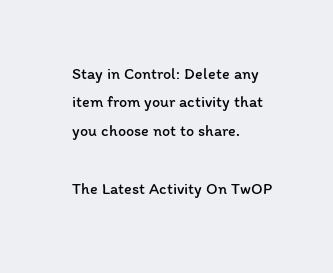Stay in Control: Delete any item from your activity that you choose not to share.

The Latest Activity On TwOP